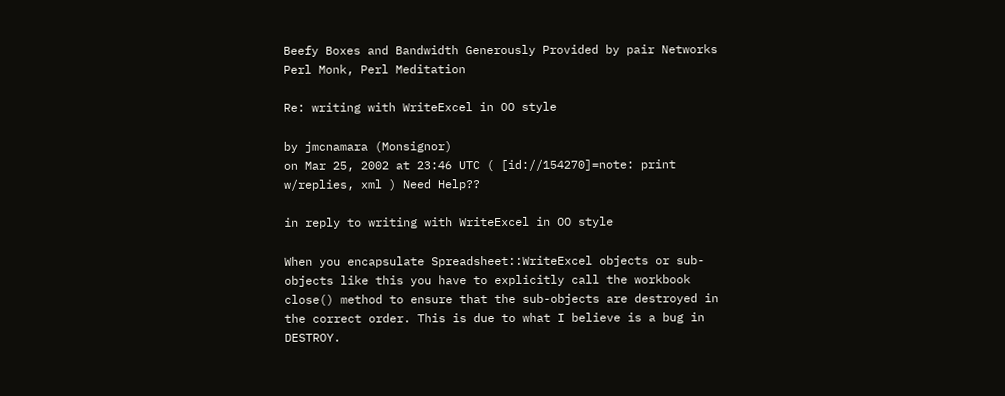Beefy Boxes and Bandwidth Generously Provided by pair Networks
Perl Monk, Perl Meditation

Re: writing with WriteExcel in OO style

by jmcnamara (Monsignor)
on Mar 25, 2002 at 23:46 UTC ( [id://154270]=note: print w/replies, xml ) Need Help??

in reply to writing with WriteExcel in OO style

When you encapsulate Spreadsheet::WriteExcel objects or sub-objects like this you have to explicitly call the workbook close() method to ensure that the sub-objects are destroyed in the correct order. This is due to what I believe is a bug in DESTROY.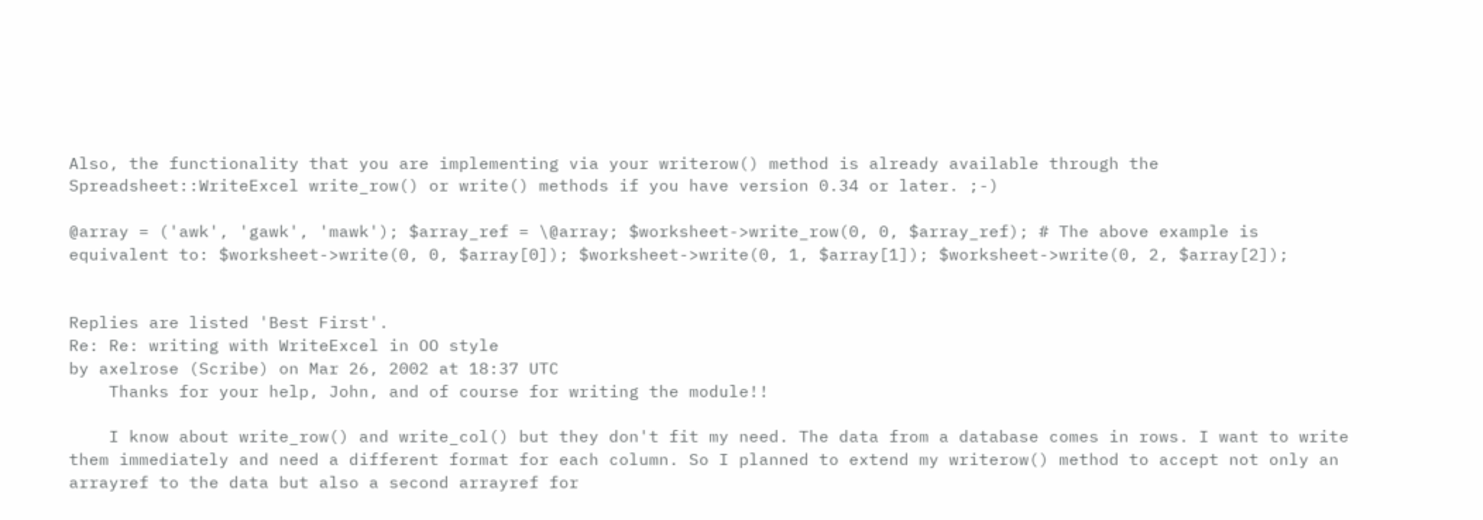Also, the functionality that you are implementing via your writerow() method is already available through the Spreadsheet::WriteExcel write_row() or write() methods if you have version 0.34 or later. ;-)

@array = ('awk', 'gawk', 'mawk'); $array_ref = \@array; $worksheet->write_row(0, 0, $array_ref); # The above example is equivalent to: $worksheet->write(0, 0, $array[0]); $worksheet->write(0, 1, $array[1]); $worksheet->write(0, 2, $array[2]);


Replies are listed 'Best First'.
Re: Re: writing with WriteExcel in OO style
by axelrose (Scribe) on Mar 26, 2002 at 18:37 UTC
    Thanks for your help, John, and of course for writing the module!!

    I know about write_row() and write_col() but they don't fit my need. The data from a database comes in rows. I want to write them immediately and need a different format for each column. So I planned to extend my writerow() method to accept not only an arrayref to the data but also a second arrayref for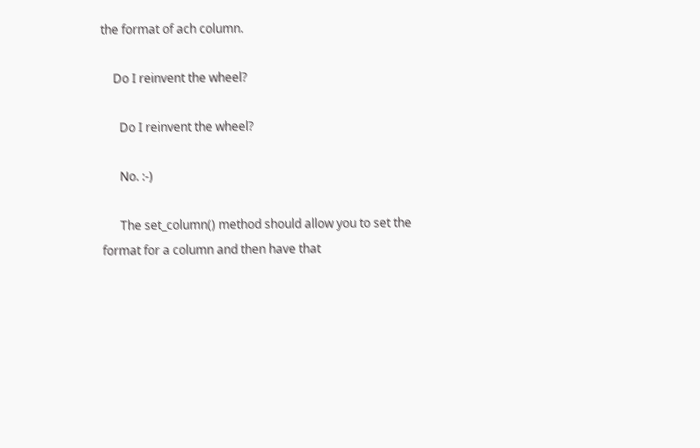the format of ach column.

    Do I reinvent the wheel?

      Do I reinvent the wheel?

      No. :-)

      The set_column() method should allow you to set the format for a column and then have that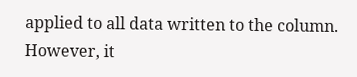applied to all data written to the column. However, it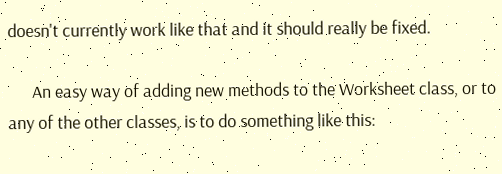doesn't currently work like that and it should really be fixed.

      An easy way of adding new methods to the Worksheet class, or to any of the other classes, is to do something like this: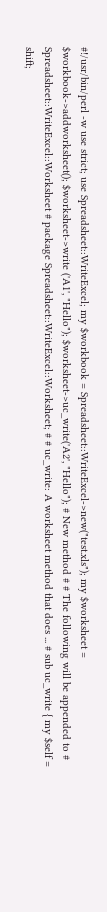#!/usr/bin/perl -w use strict; use Spreadsheet::WriteExcel; my $workbook = Spreadsheet::WriteExcel->new("test.xls"); my $worksheet = $workbook->addworksheet(); $worksheet->write ('A1', "Hello"); $worksheet->uc_write('A2', "Hello"); # New method # # The following will be appended to # Spreadsheet::WriteExcel::Worksheet # package Spreadsheet::WriteExcel::Worksheet; # # uc_write: A worksheet method that does ... # sub uc_write { my $self = shift;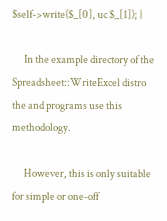$self->write($_[0], uc $_[1]); }

      In the example directory of the Spreadsheet::WriteExcel distro the and programs use this methodology.

      However, this is only suitable for simple or one-off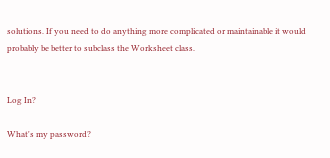solutions. If you need to do anything more complicated or maintainable it would probably be better to subclass the Worksheet class.


Log In?

What's my password?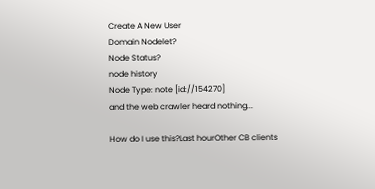Create A New User
Domain Nodelet?
Node Status?
node history
Node Type: note [id://154270]
and the web crawler heard nothing...

How do I use this?Last hourOther CB clients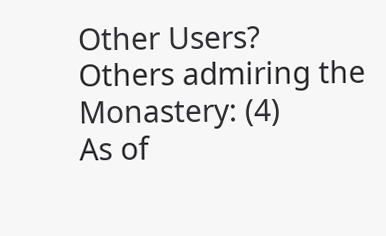Other Users?
Others admiring the Monastery: (4)
As of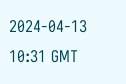2024-04-13 10:31 GMT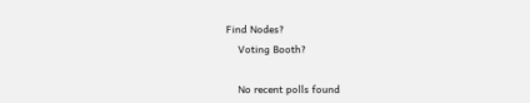Find Nodes?
    Voting Booth?

    No recent polls found